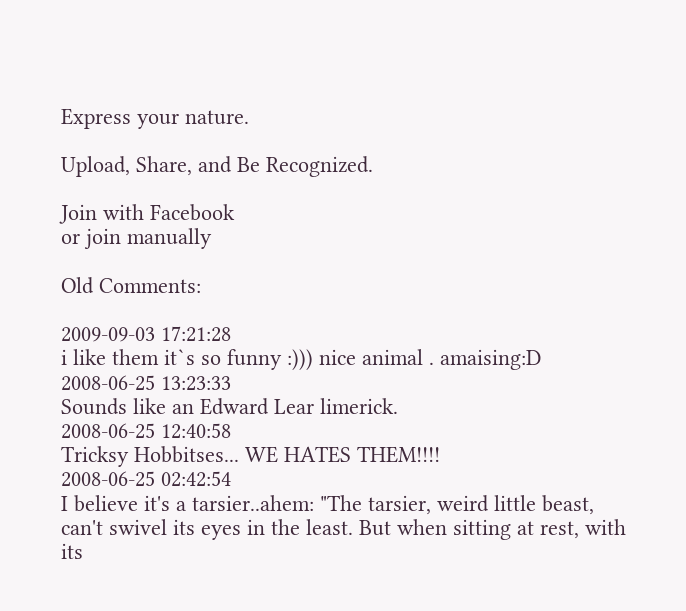Express your nature.

Upload, Share, and Be Recognized.

Join with Facebook
or join manually

Old Comments:

2009-09-03 17:21:28
i like them it`s so funny :))) nice animal . amaising:D
2008-06-25 13:23:33
Sounds like an Edward Lear limerick.
2008-06-25 12:40:58
Tricksy Hobbitses... WE HATES THEM!!!!
2008-06-25 02:42:54
I believe it's a tarsier..ahem: "The tarsier, weird little beast, can't swivel its eyes in the least. But when sitting at rest, with its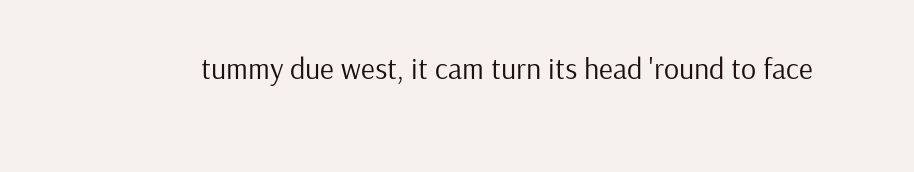tummy due west, it cam turn its head 'round to face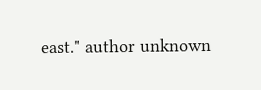east." author unknown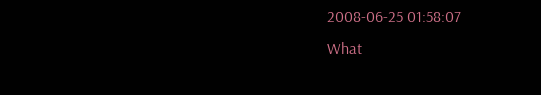2008-06-25 01:58:07
What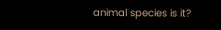animal species is it?